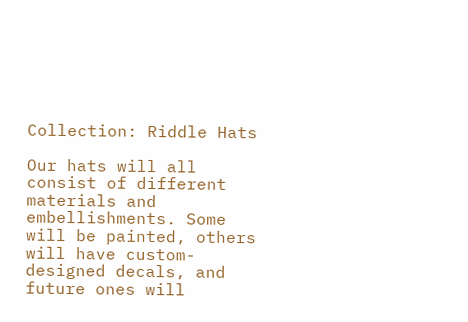Collection: Riddle Hats

Our hats will all consist of different materials and embellishments. Some will be painted, others will have custom-designed decals, and future ones will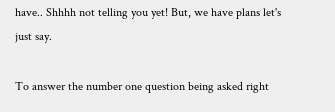have.. Shhhh not telling you yet! But, we have plans let's just say.

To answer the number one question being asked right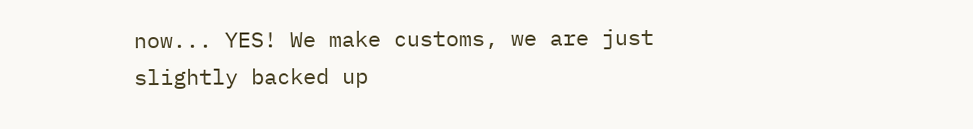now... YES! We make customs, we are just slightly backed up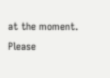at the moment. Please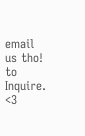email us tho! to Inquire. <3